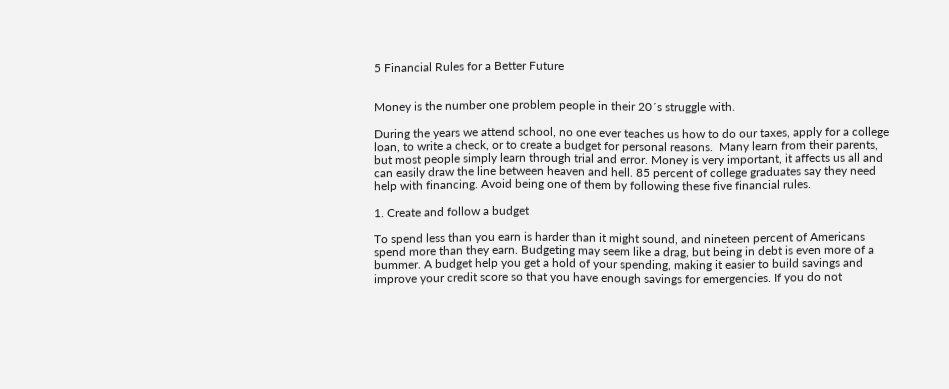5 Financial Rules for a Better Future


Money is the number one problem people in their 20´s struggle with.

During the years we attend school, no one ever teaches us how to do our taxes, apply for a college loan, to write a check, or to create a budget for personal reasons.  Many learn from their parents, but most people simply learn through trial and error. Money is very important, it affects us all and can easily draw the line between heaven and hell. 85 percent of college graduates say they need help with financing. Avoid being one of them by following these five financial rules.

1. Create and follow a budget

To spend less than you earn is harder than it might sound, and nineteen percent of Americans spend more than they earn. Budgeting may seem like a drag, but being in debt is even more of a bummer. A budget help you get a hold of your spending, making it easier to build savings and improve your credit score so that you have enough savings for emergencies. If you do not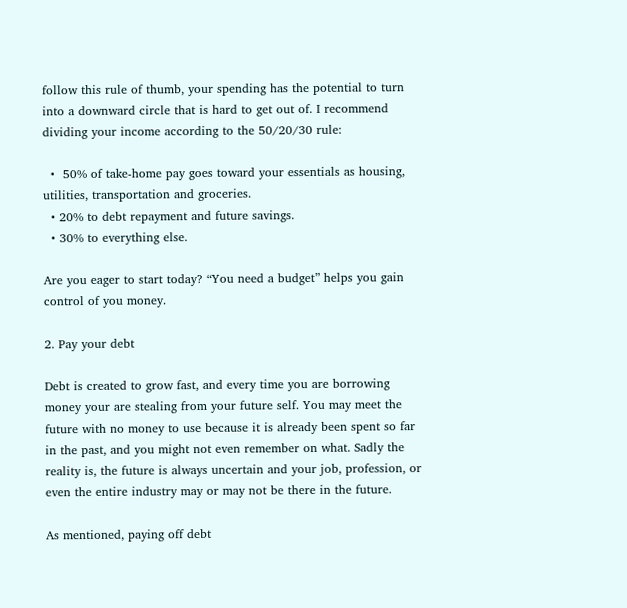follow this rule of thumb, your spending has the potential to turn into a downward circle that is hard to get out of. I recommend dividing your income according to the 50/20/30 rule:

  •  50% of take-home pay goes toward your essentials as housing, utilities, transportation and groceries.
  • 20% to debt repayment and future savings.
  • 30% to everything else.

Are you eager to start today? “You need a budget” helps you gain control of you money.

2. Pay your debt

Debt is created to grow fast, and every time you are borrowing money your are stealing from your future self. You may meet the future with no money to use because it is already been spent so far in the past, and you might not even remember on what. Sadly the reality is, the future is always uncertain and your job, profession, or even the entire industry may or may not be there in the future.

As mentioned, paying off debt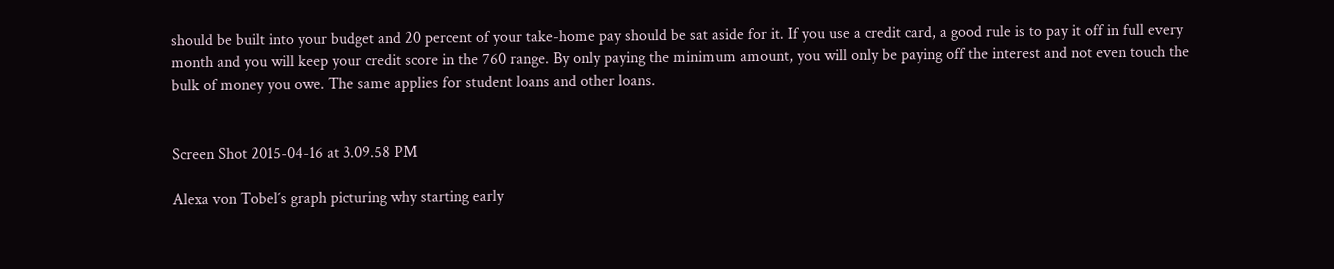should be built into your budget and 20 percent of your take-home pay should be sat aside for it. If you use a credit card, a good rule is to pay it off in full every month and you will keep your credit score in the 760 range. By only paying the minimum amount, you will only be paying off the interest and not even touch the bulk of money you owe. The same applies for student loans and other loans.


Screen Shot 2015-04-16 at 3.09.58 PM

Alexa von Tobel´s graph picturing why starting early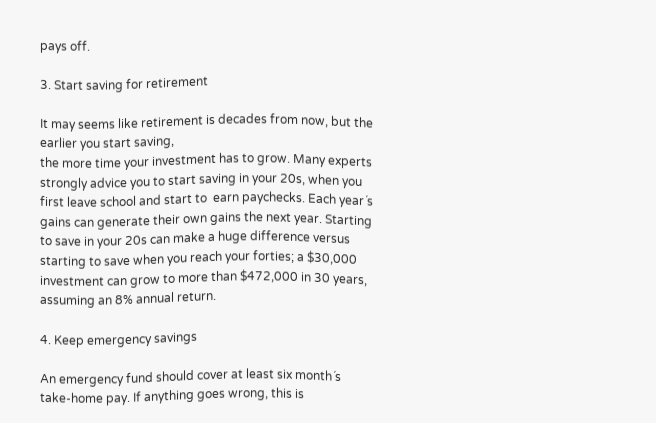pays off.

3. Start saving for retirement

It may seems like retirement is decades from now, but the earlier you start saving,
the more time your investment has to grow. Many experts strongly advice you to start saving in your 20s, when you first leave school and start to  earn paychecks. Each year´s gains can generate their own gains the next year. Starting to save in your 20s can make a huge difference versus starting to save when you reach your forties; a $30,000 investment can grow to more than $472,000 in 30 years, assuming an 8% annual return.

4. Keep emergency savings

An emergency fund should cover at least six month´s take-home pay. If anything goes wrong, this is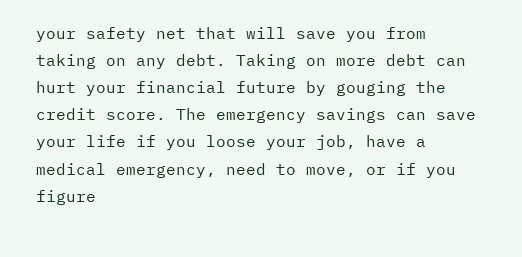your safety net that will save you from taking on any debt. Taking on more debt can hurt your financial future by gouging the credit score. The emergency savings can save your life if you loose your job, have a medical emergency, need to move, or if you figure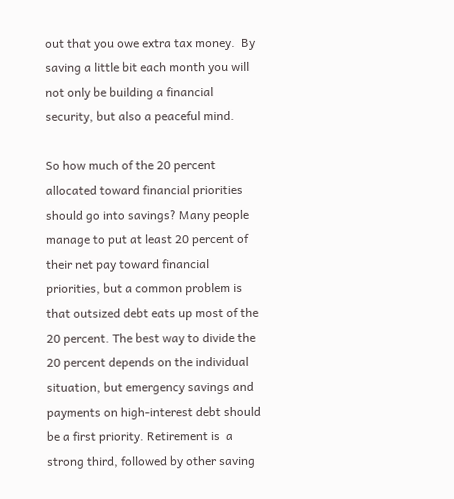out that you owe extra tax money.  By saving a little bit each month you will not only be building a financial security, but also a peaceful mind.

So how much of the 20 percent allocated toward financial priorities should go into savings? Many people manage to put at least 20 percent of their net pay toward financial priorities, but a common problem is that outsized debt eats up most of the 20 percent. The best way to divide the 20 percent depends on the individual situation, but emergency savings and payments on high-interest debt should be a first priority. Retirement is  a strong third, followed by other saving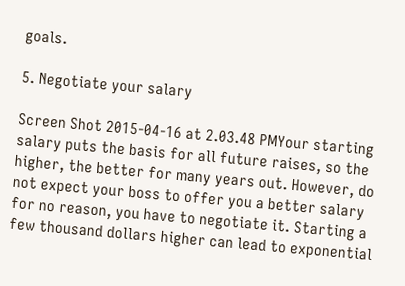goals.

5. Negotiate your salary

Screen Shot 2015-04-16 at 2.03.48 PMYour starting salary puts the basis for all future raises, so the higher, the better for many years out. However, do not expect your boss to offer you a better salary for no reason, you have to negotiate it. Starting a few thousand dollars higher can lead to exponential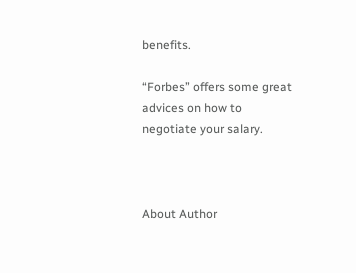benefits.

“Forbes” offers some great advices on how to negotiate your salary.



About Author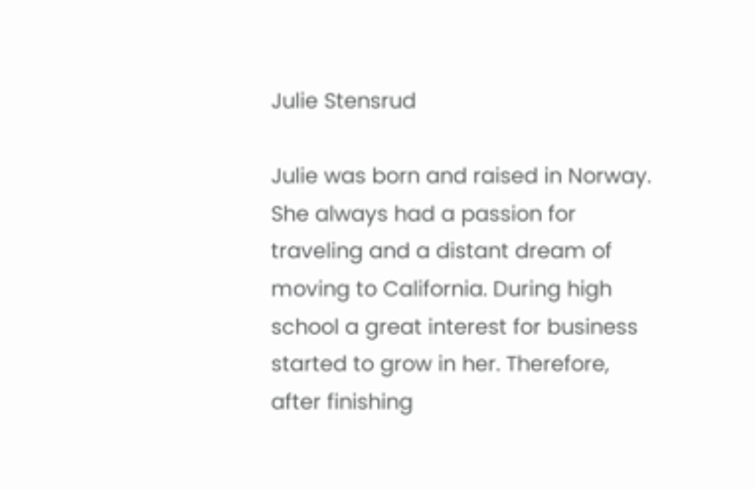Julie Stensrud

Julie was born and raised in Norway. She always had a passion for traveling and a distant dream of moving to California. During high school a great interest for business started to grow in her. Therefore, after finishing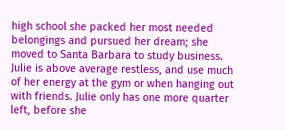high school she packed her most needed belongings and pursued her dream; she moved to Santa Barbara to study business. Julie is above average restless, and use much of her energy at the gym or when hanging out with friends. Julie only has one more quarter left, before she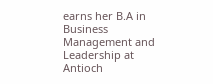earns her B.A in Business Management and Leadership at Antioch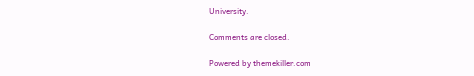University.

Comments are closed.

Powered by themekiller.com